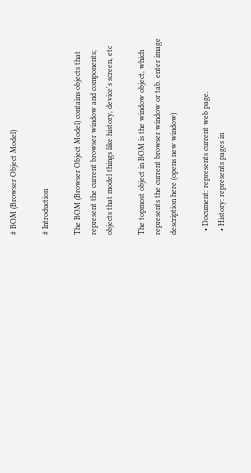# BOM (Browser Object Model)

# Introduction

The BOM (Browser Object Model) contains objects that represent the current browser window and components; objects that model things like history, device's screen, etc

The topmost object in BOM is the window object, which represents the current browser window or tab. enter image description here (opens new window)

  • Document: represents current web page.
  • History: represents pages in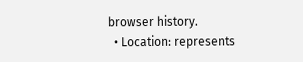browser history.
  • Location: represents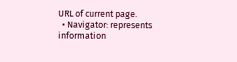URL of current page.
  • Navigator: represents information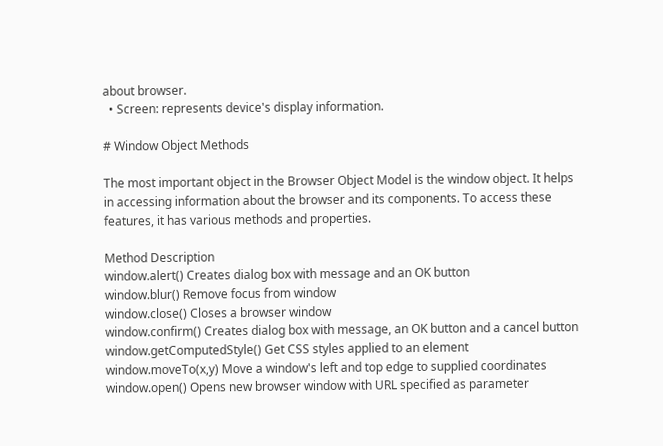about browser.
  • Screen: represents device's display information.

# Window Object Methods

The most important object in the Browser Object Model is the window object. It helps in accessing information about the browser and its components. To access these features, it has various methods and properties.

Method Description
window.alert() Creates dialog box with message and an OK button
window.blur() Remove focus from window
window.close() Closes a browser window
window.confirm() Creates dialog box with message, an OK button and a cancel button
window.getComputedStyle() Get CSS styles applied to an element
window.moveTo(x,y) Move a window's left and top edge to supplied coordinates
window.open() Opens new browser window with URL specified as parameter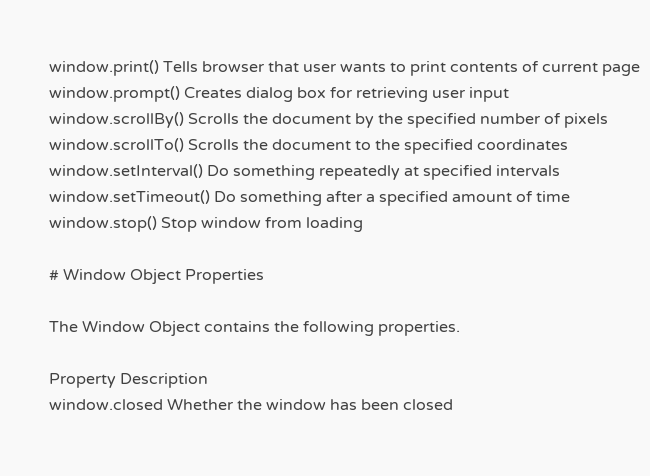window.print() Tells browser that user wants to print contents of current page
window.prompt() Creates dialog box for retrieving user input
window.scrollBy() Scrolls the document by the specified number of pixels
window.scrollTo() Scrolls the document to the specified coordinates
window.setInterval() Do something repeatedly at specified intervals
window.setTimeout() Do something after a specified amount of time
window.stop() Stop window from loading

# Window Object Properties

The Window Object contains the following properties.

Property Description
window.closed Whether the window has been closed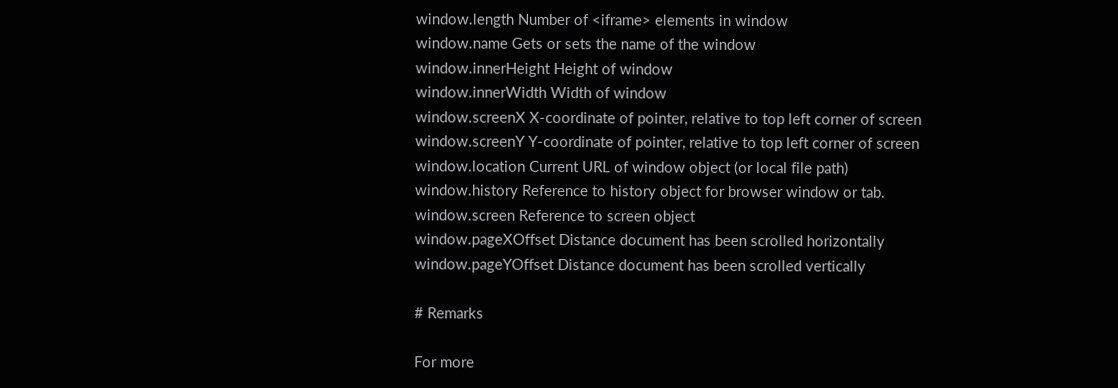window.length Number of <iframe> elements in window
window.name Gets or sets the name of the window
window.innerHeight Height of window
window.innerWidth Width of window
window.screenX X-coordinate of pointer, relative to top left corner of screen
window.screenY Y-coordinate of pointer, relative to top left corner of screen
window.location Current URL of window object (or local file path)
window.history Reference to history object for browser window or tab.
window.screen Reference to screen object
window.pageXOffset Distance document has been scrolled horizontally
window.pageYOffset Distance document has been scrolled vertically

# Remarks

For more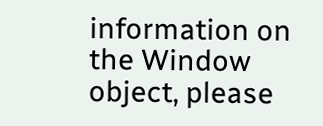information on the Window object, please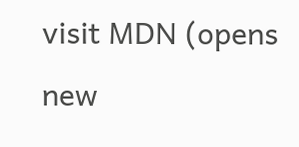visit MDN (opens new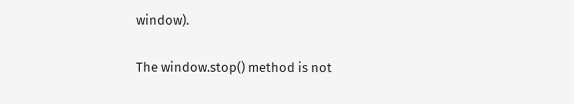window).

The window.stop() method is not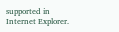supported in Internet Explorer.